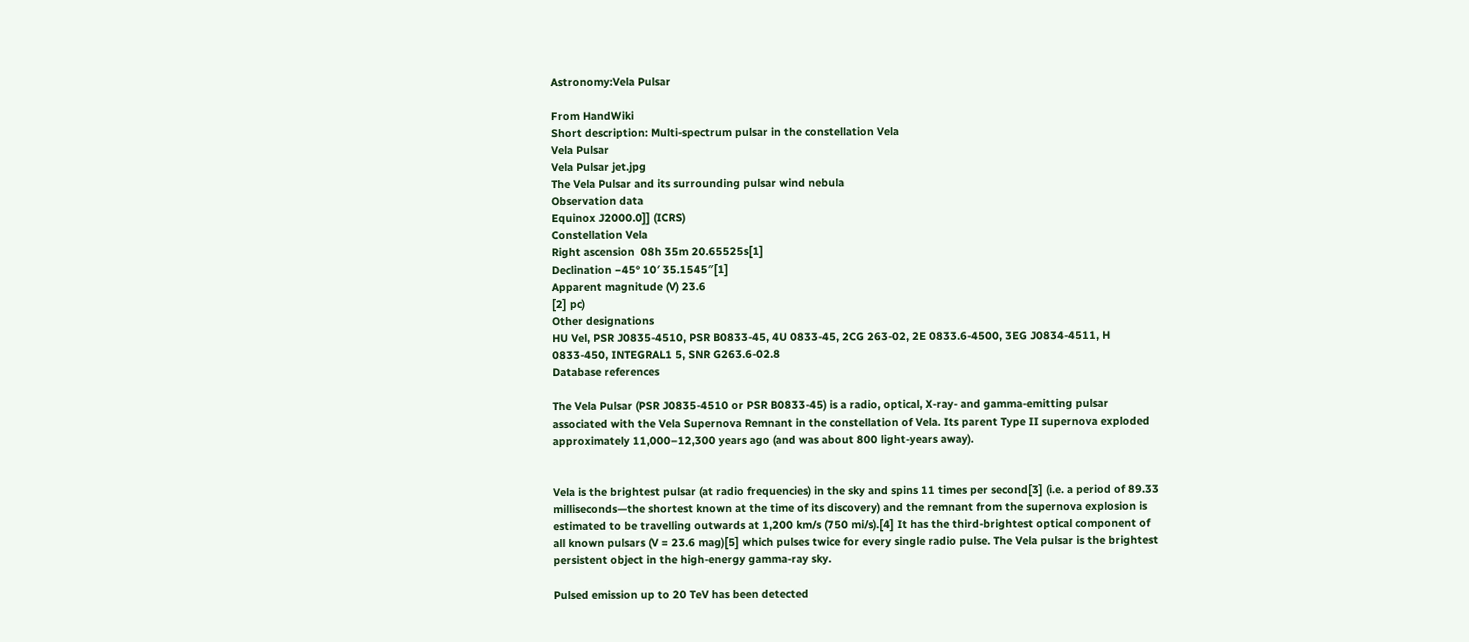Astronomy:Vela Pulsar

From HandWiki
Short description: Multi-spectrum pulsar in the constellation Vela
Vela Pulsar
Vela Pulsar jet.jpg
The Vela Pulsar and its surrounding pulsar wind nebula
Observation data
Equinox J2000.0]] (ICRS)
Constellation Vela
Right ascension  08h 35m 20.65525s[1]
Declination −45° 10′ 35.1545″[1]
Apparent magnitude (V) 23.6
[2] pc)
Other designations
HU Vel, PSR J0835-4510, PSR B0833-45, 4U 0833-45, 2CG 263-02, 2E 0833.6-4500, 3EG J0834-4511, H 0833-450, INTEGRAL1 5, SNR G263.6-02.8
Database references

The Vela Pulsar (PSR J0835-4510 or PSR B0833-45) is a radio, optical, X-ray- and gamma-emitting pulsar associated with the Vela Supernova Remnant in the constellation of Vela. Its parent Type II supernova exploded approximately 11,000–12,300 years ago (and was about 800 light-years away).


Vela is the brightest pulsar (at radio frequencies) in the sky and spins 11 times per second[3] (i.e. a period of 89.33 milliseconds—the shortest known at the time of its discovery) and the remnant from the supernova explosion is estimated to be travelling outwards at 1,200 km/s (750 mi/s).[4] It has the third-brightest optical component of all known pulsars (V = 23.6 mag)[5] which pulses twice for every single radio pulse. The Vela pulsar is the brightest persistent object in the high-energy gamma-ray sky.

Pulsed emission up to 20 TeV has been detected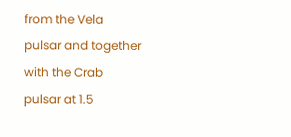from the Vela pulsar and together with the Crab pulsar at 1.5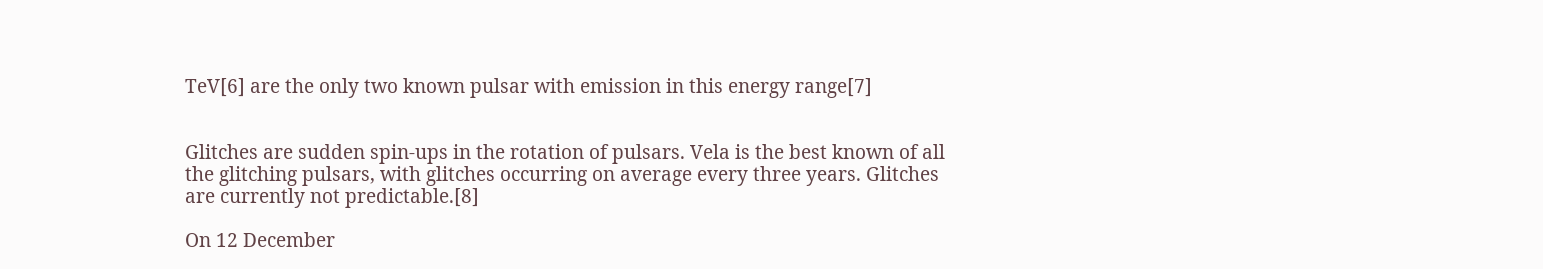TeV[6] are the only two known pulsar with emission in this energy range[7]


Glitches are sudden spin-ups in the rotation of pulsars. Vela is the best known of all the glitching pulsars, with glitches occurring on average every three years. Glitches are currently not predictable.[8]

On 12 December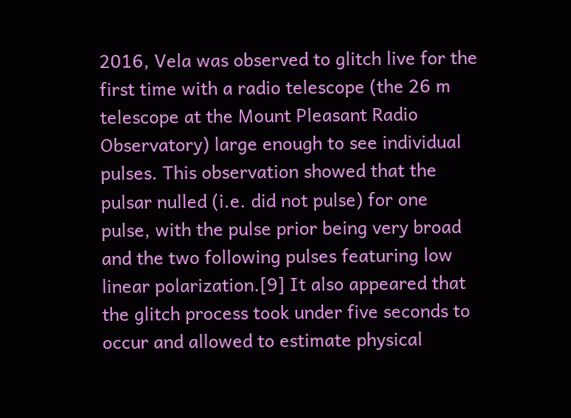2016, Vela was observed to glitch live for the first time with a radio telescope (the 26 m telescope at the Mount Pleasant Radio Observatory) large enough to see individual pulses. This observation showed that the pulsar nulled (i.e. did not pulse) for one pulse, with the pulse prior being very broad and the two following pulses featuring low linear polarization.[9] It also appeared that the glitch process took under five seconds to occur and allowed to estimate physical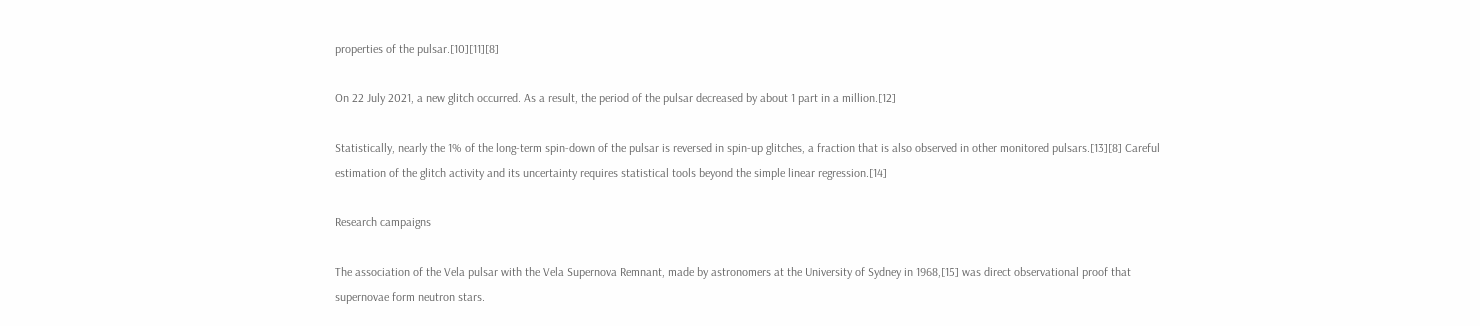properties of the pulsar.[10][11][8]

On 22 July 2021, a new glitch occurred. As a result, the period of the pulsar decreased by about 1 part in a million.[12]

Statistically, nearly the 1% of the long-term spin-down of the pulsar is reversed in spin-up glitches, a fraction that is also observed in other monitored pulsars.[13][8] Careful estimation of the glitch activity and its uncertainty requires statistical tools beyond the simple linear regression.[14]

Research campaigns

The association of the Vela pulsar with the Vela Supernova Remnant, made by astronomers at the University of Sydney in 1968,[15] was direct observational proof that supernovae form neutron stars.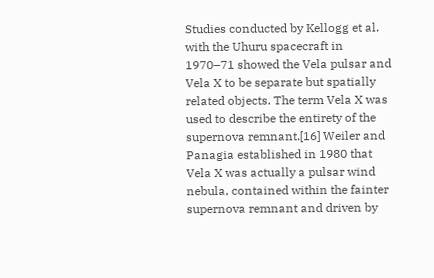Studies conducted by Kellogg et al. with the Uhuru spacecraft in 1970–71 showed the Vela pulsar and Vela X to be separate but spatially related objects. The term Vela X was used to describe the entirety of the supernova remnant.[16] Weiler and Panagia established in 1980 that Vela X was actually a pulsar wind nebula, contained within the fainter supernova remnant and driven by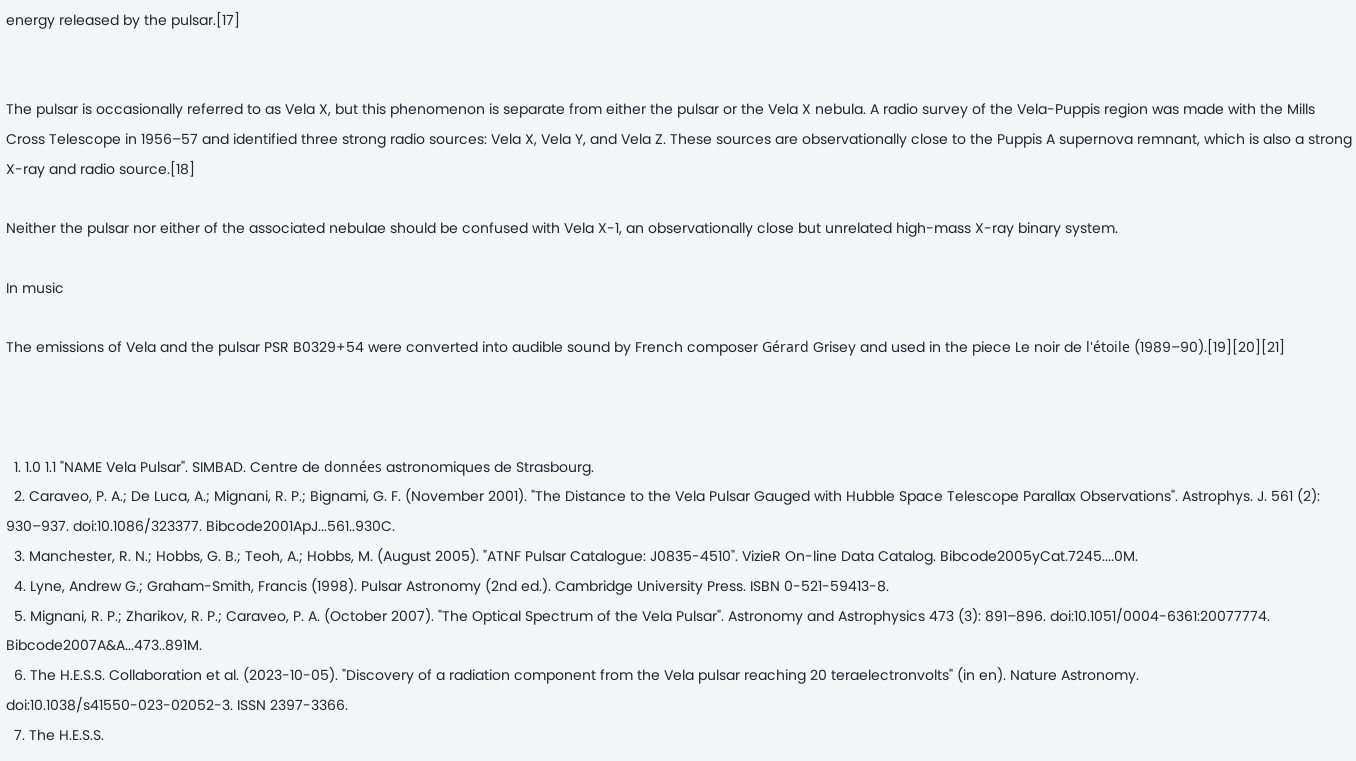energy released by the pulsar.[17]


The pulsar is occasionally referred to as Vela X, but this phenomenon is separate from either the pulsar or the Vela X nebula. A radio survey of the Vela-Puppis region was made with the Mills Cross Telescope in 1956–57 and identified three strong radio sources: Vela X, Vela Y, and Vela Z. These sources are observationally close to the Puppis A supernova remnant, which is also a strong X-ray and radio source.[18]

Neither the pulsar nor either of the associated nebulae should be confused with Vela X-1, an observationally close but unrelated high-mass X-ray binary system.

In music

The emissions of Vela and the pulsar PSR B0329+54 were converted into audible sound by French composer Gérard Grisey and used in the piece Le noir de l'étoile (1989–90).[19][20][21]



  1. 1.0 1.1 "NAME Vela Pulsar". SIMBAD. Centre de données astronomiques de Strasbourg.
  2. Caraveo, P. A.; De Luca, A.; Mignani, R. P.; Bignami, G. F. (November 2001). "The Distance to the Vela Pulsar Gauged with Hubble Space Telescope Parallax Observations". Astrophys. J. 561 (2): 930–937. doi:10.1086/323377. Bibcode2001ApJ...561..930C.
  3. Manchester, R. N.; Hobbs, G. B.; Teoh, A.; Hobbs, M. (August 2005). "ATNF Pulsar Catalogue: J0835-4510". VizieR On-line Data Catalog. Bibcode2005yCat.7245....0M.
  4. Lyne, Andrew G.; Graham-Smith, Francis (1998). Pulsar Astronomy (2nd ed.). Cambridge University Press. ISBN 0-521-59413-8.
  5. Mignani, R. P.; Zharikov, R. P.; Caraveo, P. A. (October 2007). "The Optical Spectrum of the Vela Pulsar". Astronomy and Astrophysics 473 (3): 891–896. doi:10.1051/0004-6361:20077774. Bibcode2007A&A...473..891M.
  6. The H.E.S.S. Collaboration et al. (2023-10-05). "Discovery of a radiation component from the Vela pulsar reaching 20 teraelectronvolts" (in en). Nature Astronomy. doi:10.1038/s41550-023-02052-3. ISSN 2397-3366.
  7. The H.E.S.S.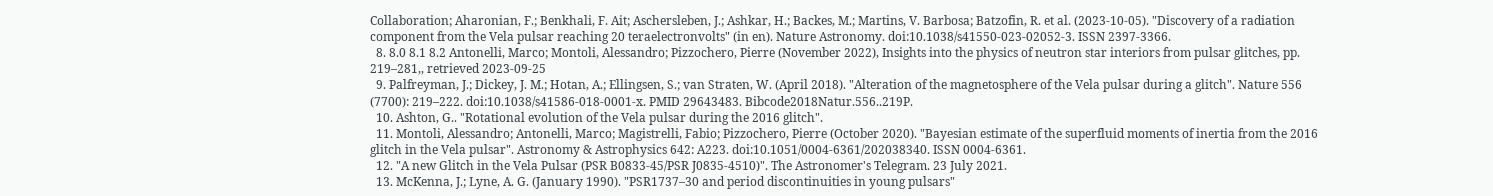Collaboration; Aharonian, F.; Benkhali, F. Ait; Aschersleben, J.; Ashkar, H.; Backes, M.; Martins, V. Barbosa; Batzofin, R. et al. (2023-10-05). "Discovery of a radiation component from the Vela pulsar reaching 20 teraelectronvolts" (in en). Nature Astronomy. doi:10.1038/s41550-023-02052-3. ISSN 2397-3366.
  8. 8.0 8.1 8.2 Antonelli, Marco; Montoli, Alessandro; Pizzochero, Pierre (November 2022), Insights into the physics of neutron star interiors from pulsar glitches, pp. 219–281,, retrieved 2023-09-25
  9. Palfreyman, J.; Dickey, J. M.; Hotan, A.; Ellingsen, S.; van Straten, W. (April 2018). "Alteration of the magnetosphere of the Vela pulsar during a glitch". Nature 556 (7700): 219–222. doi:10.1038/s41586-018-0001-x. PMID 29643483. Bibcode2018Natur.556..219P.
  10. Ashton, G.. "Rotational evolution of the Vela pulsar during the 2016 glitch".
  11. Montoli, Alessandro; Antonelli, Marco; Magistrelli, Fabio; Pizzochero, Pierre (October 2020). "Bayesian estimate of the superfluid moments of inertia from the 2016 glitch in the Vela pulsar". Astronomy & Astrophysics 642: A223. doi:10.1051/0004-6361/202038340. ISSN 0004-6361.
  12. "A new Glitch in the Vela Pulsar (PSR B0833-45/PSR J0835-4510)". The Astronomer's Telegram. 23 July 2021.
  13. McKenna, J.; Lyne, A. G. (January 1990). "PSR1737–30 and period discontinuities in young pulsars"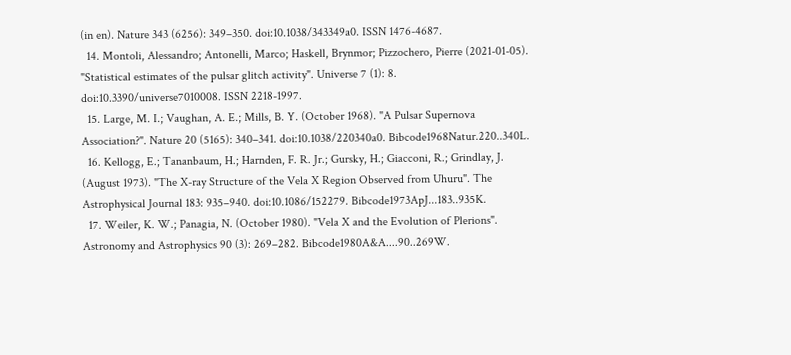(in en). Nature 343 (6256): 349–350. doi:10.1038/343349a0. ISSN 1476-4687.
  14. Montoli, Alessandro; Antonelli, Marco; Haskell, Brynmor; Pizzochero, Pierre (2021-01-05). "Statistical estimates of the pulsar glitch activity". Universe 7 (1): 8. doi:10.3390/universe7010008. ISSN 2218-1997.
  15. Large, M. I.; Vaughan, A. E.; Mills, B. Y. (October 1968). "A Pulsar Supernova Association?". Nature 20 (5165): 340–341. doi:10.1038/220340a0. Bibcode1968Natur.220..340L.
  16. Kellogg, E.; Tananbaum, H.; Harnden, F. R. Jr.; Gursky, H.; Giacconi, R.; Grindlay, J. (August 1973). "The X-ray Structure of the Vela X Region Observed from Uhuru". The Astrophysical Journal 183: 935–940. doi:10.1086/152279. Bibcode1973ApJ...183..935K.
  17. Weiler, K. W.; Panagia, N. (October 1980). "Vela X and the Evolution of Plerions". Astronomy and Astrophysics 90 (3): 269–282. Bibcode1980A&A....90..269W.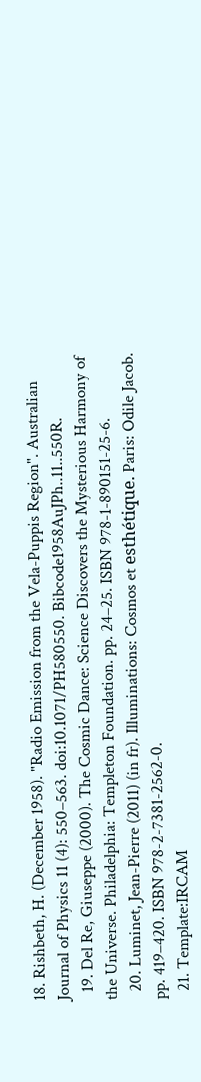18. Rishbeth, H. (December 1958). "Radio Emission from the Vela-Puppis Region". Australian Journal of Physics 11 (4): 550–563. doi:10.1071/PH580550. Bibcode1958AuJPh..11..550R.
  19. Del Re, Giuseppe (2000). The Cosmic Dance: Science Discovers the Mysterious Harmony of the Universe. Philadelphia: Templeton Foundation. pp. 24–25. ISBN 978-1-890151-25-6.
  20. Luminet, Jean-Pierre (2011) (in fr). Illuminations: Cosmos et esthétique. Paris: Odile Jacob. pp. 419–420. ISBN 978-2-7381-2562-0.
  21. Template:IRCAM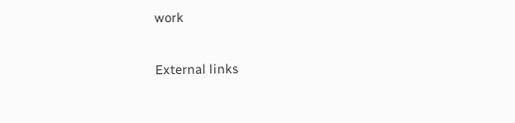work

External links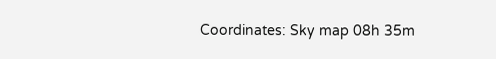Coordinates: Sky map 08h 35m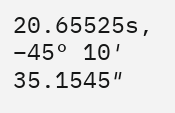20.65525s, −45° 10′ 35.1545″